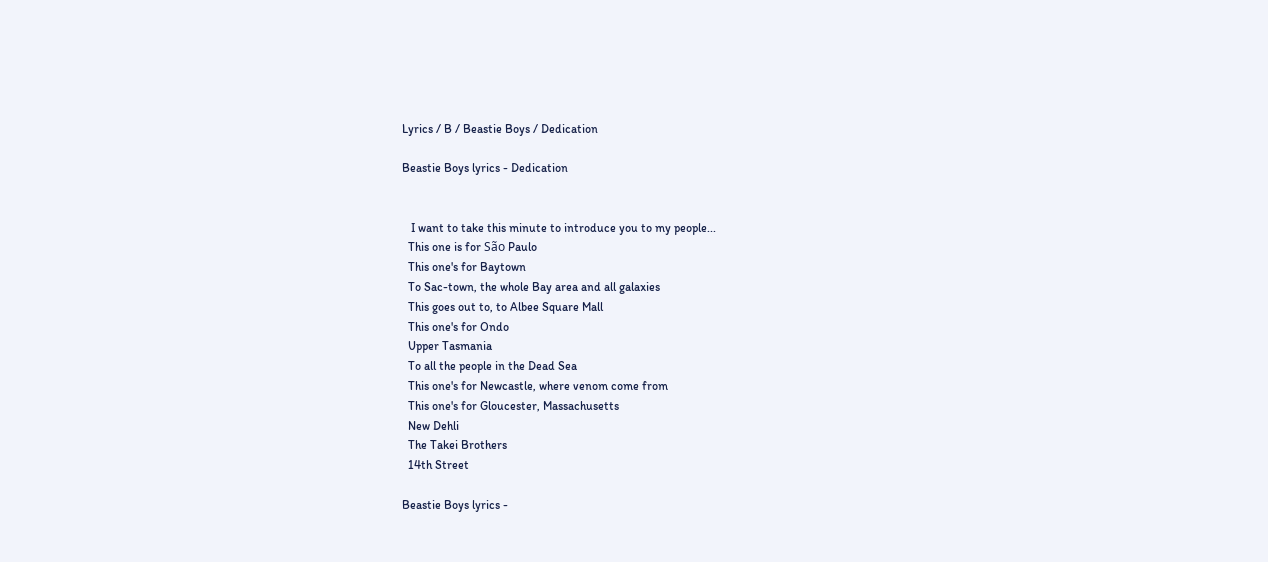Lyrics / B / Beastie Boys / Dedication

Beastie Boys lyrics - Dedication


   I want to take this minute to introduce you to my people...
  This one is for São Paulo
  This one's for Baytown
  To Sac-town, the whole Bay area and all galaxies
  This goes out to, to Albee Square Mall
  This one's for Ondo
  Upper Tasmania
  To all the people in the Dead Sea
  This one's for Newcastle, where venom come from
  This one's for Gloucester, Massachusetts
  New Dehli
  The Takei Brothers
  14th Street

Beastie Boys lyrics -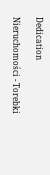Dedication

Nieruchomości - Torebki